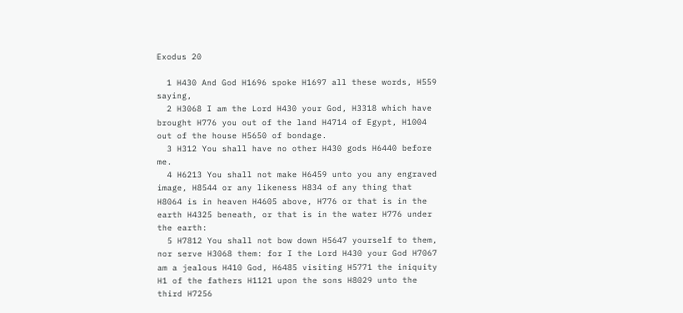Exodus 20

  1 H430 And God H1696 spoke H1697 all these words, H559 saying,
  2 H3068 I am the Lord H430 your God, H3318 which have brought H776 you out of the land H4714 of Egypt, H1004 out of the house H5650 of bondage.
  3 H312 You shall have no other H430 gods H6440 before me.
  4 H6213 You shall not make H6459 unto you any engraved image, H8544 or any likeness H834 of any thing that H8064 is in heaven H4605 above, H776 or that is in the earth H4325 beneath, or that is in the water H776 under the earth:
  5 H7812 You shall not bow down H5647 yourself to them, nor serve H3068 them: for I the Lord H430 your God H7067 am a jealous H410 God, H6485 visiting H5771 the iniquity H1 of the fathers H1121 upon the sons H8029 unto the third H7256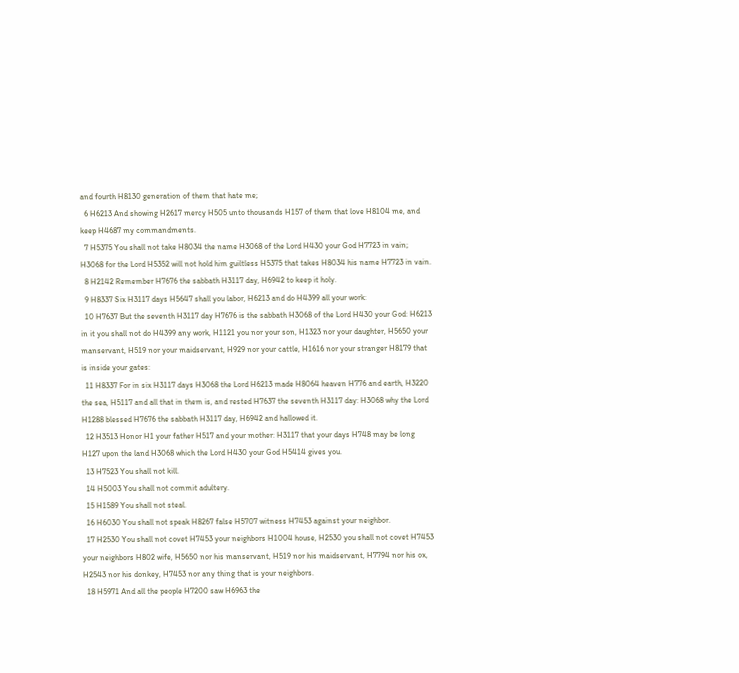and fourth H8130 generation of them that hate me;
  6 H6213 And showing H2617 mercy H505 unto thousands H157 of them that love H8104 me, and keep H4687 my commandments.
  7 H5375 You shall not take H8034 the name H3068 of the Lord H430 your God H7723 in vain; H3068 for the Lord H5352 will not hold him guiltless H5375 that takes H8034 his name H7723 in vain.
  8 H2142 Remember H7676 the sabbath H3117 day, H6942 to keep it holy.
  9 H8337 Six H3117 days H5647 shall you labor, H6213 and do H4399 all your work:
  10 H7637 But the seventh H3117 day H7676 is the sabbath H3068 of the Lord H430 your God: H6213 in it you shall not do H4399 any work, H1121 you nor your son, H1323 nor your daughter, H5650 your manservant, H519 nor your maidservant, H929 nor your cattle, H1616 nor your stranger H8179 that is inside your gates:
  11 H8337 For in six H3117 days H3068 the Lord H6213 made H8064 heaven H776 and earth, H3220 the sea, H5117 and all that in them is, and rested H7637 the seventh H3117 day: H3068 why the Lord H1288 blessed H7676 the sabbath H3117 day, H6942 and hallowed it.
  12 H3513 Honor H1 your father H517 and your mother: H3117 that your days H748 may be long H127 upon the land H3068 which the Lord H430 your God H5414 gives you.
  13 H7523 You shall not kill.
  14 H5003 You shall not commit adultery.
  15 H1589 You shall not steal.
  16 H6030 You shall not speak H8267 false H5707 witness H7453 against your neighbor.
  17 H2530 You shall not covet H7453 your neighbors H1004 house, H2530 you shall not covet H7453 your neighbors H802 wife, H5650 nor his manservant, H519 nor his maidservant, H7794 nor his ox, H2543 nor his donkey, H7453 nor any thing that is your neighbors.
  18 H5971 And all the people H7200 saw H6963 the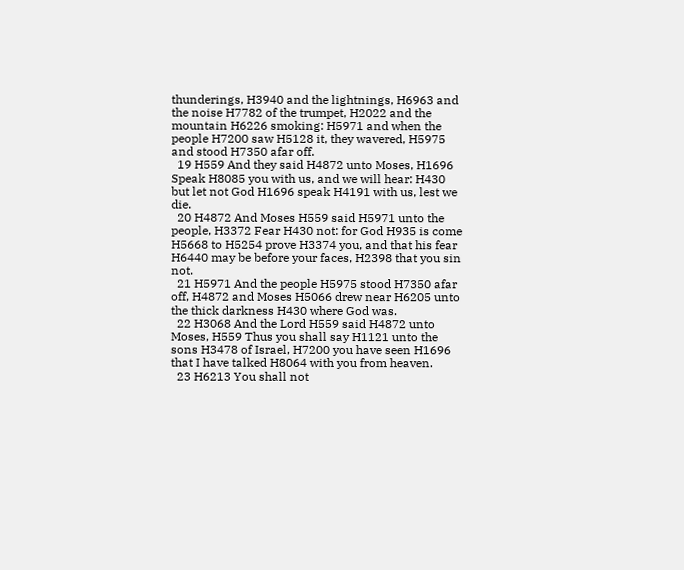thunderings, H3940 and the lightnings, H6963 and the noise H7782 of the trumpet, H2022 and the mountain H6226 smoking: H5971 and when the people H7200 saw H5128 it, they wavered, H5975 and stood H7350 afar off.
  19 H559 And they said H4872 unto Moses, H1696 Speak H8085 you with us, and we will hear: H430 but let not God H1696 speak H4191 with us, lest we die.
  20 H4872 And Moses H559 said H5971 unto the people, H3372 Fear H430 not: for God H935 is come H5668 to H5254 prove H3374 you, and that his fear H6440 may be before your faces, H2398 that you sin not.
  21 H5971 And the people H5975 stood H7350 afar off, H4872 and Moses H5066 drew near H6205 unto the thick darkness H430 where God was.
  22 H3068 And the Lord H559 said H4872 unto Moses, H559 Thus you shall say H1121 unto the sons H3478 of Israel, H7200 you have seen H1696 that I have talked H8064 with you from heaven.
  23 H6213 You shall not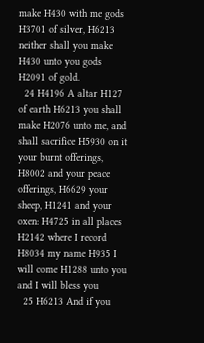make H430 with me gods H3701 of silver, H6213 neither shall you make H430 unto you gods H2091 of gold.
  24 H4196 A altar H127 of earth H6213 you shall make H2076 unto me, and shall sacrifice H5930 on it your burnt offerings, H8002 and your peace offerings, H6629 your sheep, H1241 and your oxen: H4725 in all places H2142 where I record H8034 my name H935 I will come H1288 unto you and I will bless you
  25 H6213 And if you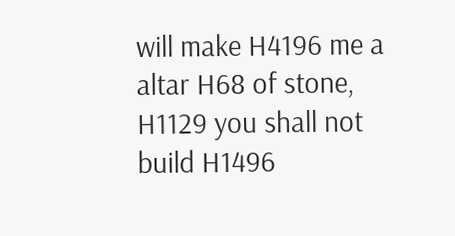will make H4196 me a altar H68 of stone, H1129 you shall not build H1496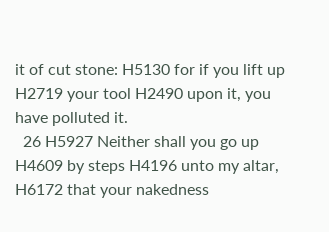it of cut stone: H5130 for if you lift up H2719 your tool H2490 upon it, you have polluted it.
  26 H5927 Neither shall you go up H4609 by steps H4196 unto my altar, H6172 that your nakedness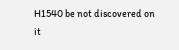H1540 be not discovered on it